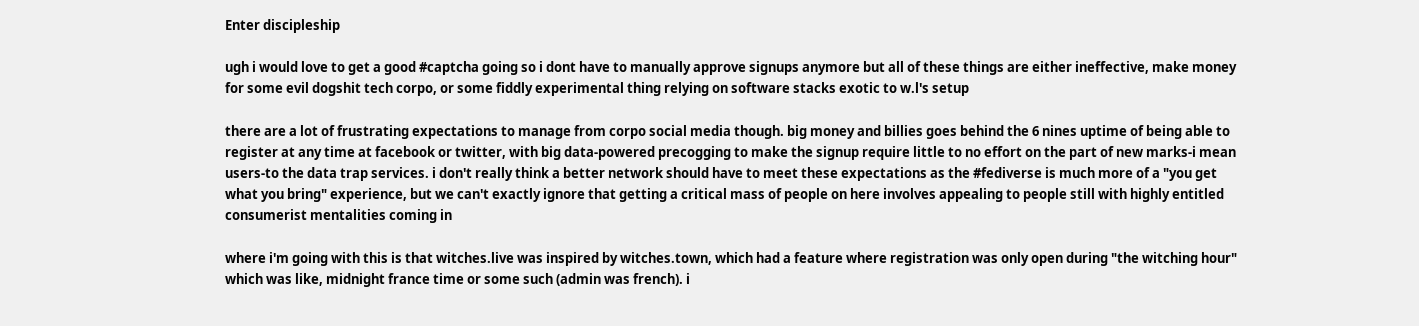Enter discipleship

ugh i would love to get a good #captcha going so i dont have to manually approve signups anymore but all of these things are either ineffective, make money for some evil dogshit tech corpo, or some fiddly experimental thing relying on software stacks exotic to w.l's setup

there are a lot of frustrating expectations to manage from corpo social media though. big money and billies goes behind the 6 nines uptime of being able to register at any time at facebook or twitter, with big data-powered precogging to make the signup require little to no effort on the part of new marks-i mean users-to the data trap services. i don't really think a better network should have to meet these expectations as the #fediverse is much more of a "you get what you bring" experience, but we can't exactly ignore that getting a critical mass of people on here involves appealing to people still with highly entitled consumerist mentalities coming in

where i'm going with this is that witches.live was inspired by witches.town, which had a feature where registration was only open during "the witching hour" which was like, midnight france time or some such (admin was french). i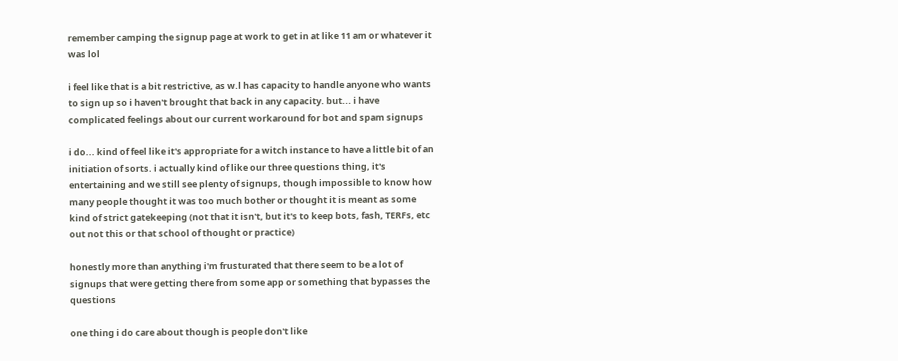remember camping the signup page at work to get in at like 11 am or whatever it was lol

i feel like that is a bit restrictive, as w.l has capacity to handle anyone who wants to sign up so i haven't brought that back in any capacity. but... i have complicated feelings about our current workaround for bot and spam signups

i do... kind of feel like it's appropriate for a witch instance to have a little bit of an initiation of sorts. i actually kind of like our three questions thing, it's entertaining and we still see plenty of signups, though impossible to know how many people thought it was too much bother or thought it is meant as some kind of strict gatekeeping (not that it isn't, but it's to keep bots, fash, TERFs, etc out not this or that school of thought or practice)

honestly more than anything i'm frusturated that there seem to be a lot of signups that were getting there from some app or something that bypasses the questions

one thing i do care about though is people don't like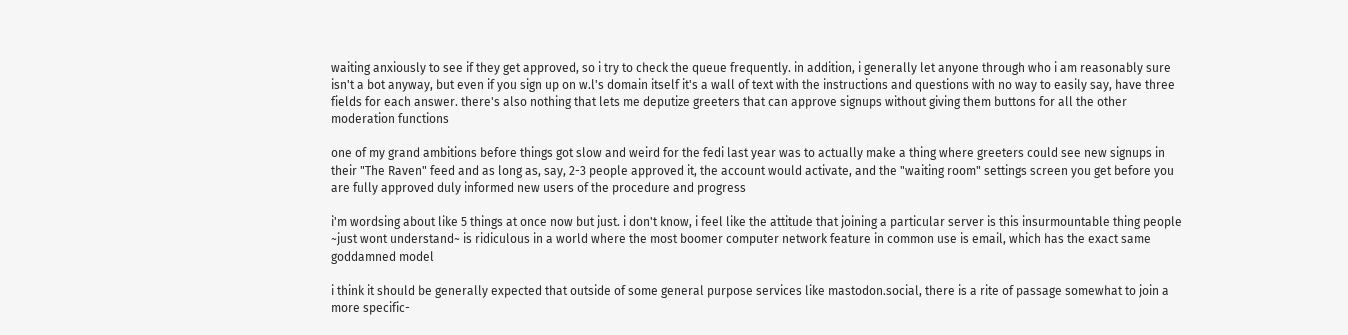waiting anxiously to see if they get approved, so i try to check the queue frequently. in addition, i generally let anyone through who i am reasonably sure isn't a bot anyway, but even if you sign up on w.l's domain itself it's a wall of text with the instructions and questions with no way to easily say, have three fields for each answer. there's also nothing that lets me deputize greeters that can approve signups without giving them buttons for all the other moderation functions

one of my grand ambitions before things got slow and weird for the fedi last year was to actually make a thing where greeters could see new signups in their "The Raven" feed and as long as, say, 2-3 people approved it, the account would activate, and the "waiting room" settings screen you get before you are fully approved duly informed new users of the procedure and progress

i'm wordsing about like 5 things at once now but just. i don't know, i feel like the attitude that joining a particular server is this insurmountable thing people ~just wont understand~ is ridiculous in a world where the most boomer computer network feature in common use is email, which has the exact same goddamned model

i think it should be generally expected that outside of some general purpose services like mastodon.social, there is a rite of passage somewhat to join a more specific-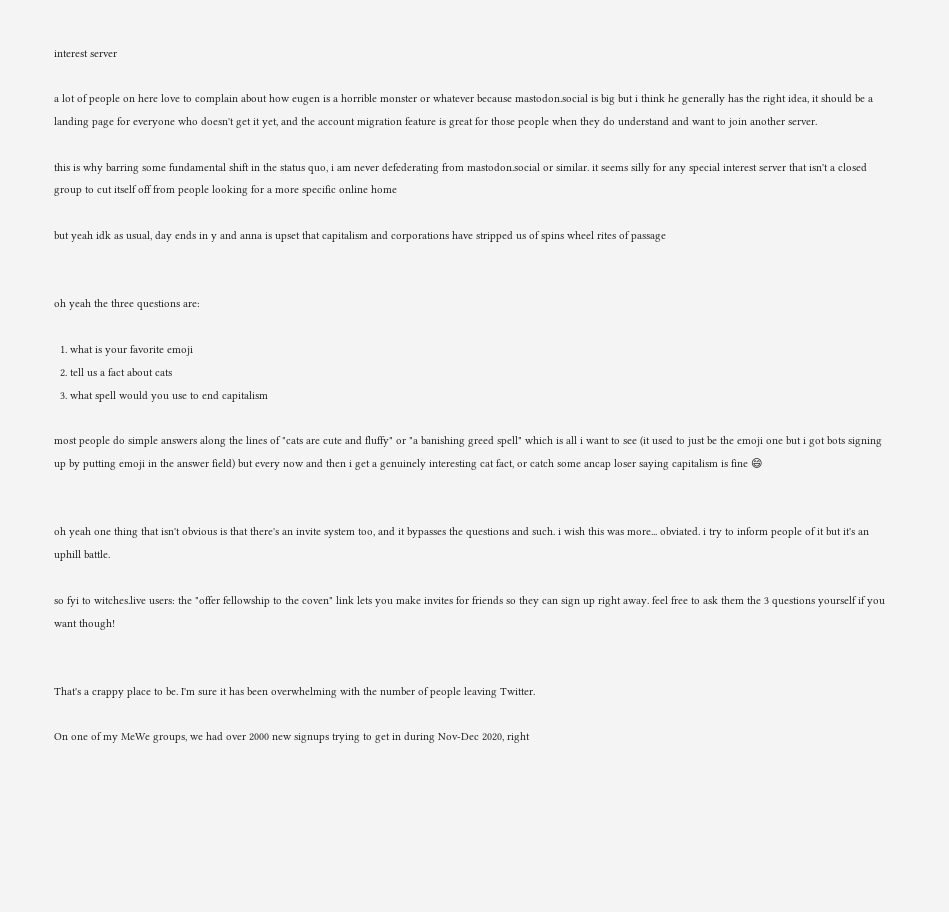interest server

a lot of people on here love to complain about how eugen is a horrible monster or whatever because mastodon.social is big but i think he generally has the right idea, it should be a landing page for everyone who doesn't get it yet, and the account migration feature is great for those people when they do understand and want to join another server.

this is why barring some fundamental shift in the status quo, i am never defederating from mastodon.social or similar. it seems silly for any special interest server that isn't a closed group to cut itself off from people looking for a more specific online home

but yeah idk as usual, day ends in y and anna is upset that capitalism and corporations have stripped us of spins wheel rites of passage


oh yeah the three questions are:

  1. what is your favorite emoji
  2. tell us a fact about cats
  3. what spell would you use to end capitalism

most people do simple answers along the lines of "cats are cute and fluffy" or "a banishing greed spell" which is all i want to see (it used to just be the emoji one but i got bots signing up by putting emoji in the answer field) but every now and then i get a genuinely interesting cat fact, or catch some ancap loser saying capitalism is fine 😄


oh yeah one thing that isn't obvious is that there's an invite system too, and it bypasses the questions and such. i wish this was more... obviated. i try to inform people of it but it's an uphill battle.

so fyi to witches.live users: the "offer fellowship to the coven" link lets you make invites for friends so they can sign up right away. feel free to ask them the 3 questions yourself if you want though!


That's a crappy place to be. I'm sure it has been overwhelming with the number of people leaving Twitter.

On one of my MeWe groups, we had over 2000 new signups trying to get in during Nov-Dec 2020, right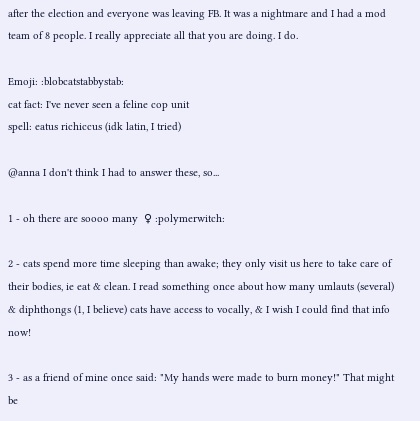after the election and everyone was leaving FB. It was a nightmare and I had a mod team of 8 people. I really appreciate all that you are doing. I do.

Emoji: :blobcatstabbystab:
cat fact: I've never seen a feline cop unit
spell: eatus richiccus (idk latin, I tried)

@anna I don't think I had to answer these, so...

1 - oh there are soooo many  ♀ :polymerwitch:

2 - cats spend more time sleeping than awake; they only visit us here to take care of their bodies, ie eat & clean. I read something once about how many umlauts (several) & diphthongs (1, I believe) cats have access to vocally, & I wish I could find that info now!

3 - as a friend of mine once said: "My hands were made to burn money!" That might be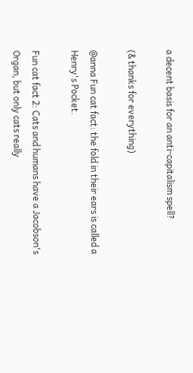a decent basis for an anti-capitalism spell?

(& thanks for everything)

@anna Fun cat fact: the fold in their ears is called a Henry's Pocket.

Fun cat fact 2: Cats and humans have a Jacobson's Organ, but only cats really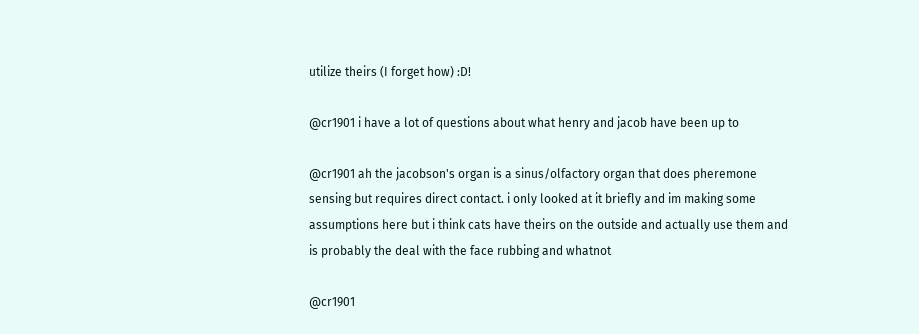utilize theirs (I forget how) :D!

@cr1901 i have a lot of questions about what henry and jacob have been up to

@cr1901 ah the jacobson's organ is a sinus/olfactory organ that does pheremone sensing but requires direct contact. i only looked at it briefly and im making some assumptions here but i think cats have theirs on the outside and actually use them and is probably the deal with the face rubbing and whatnot

@cr1901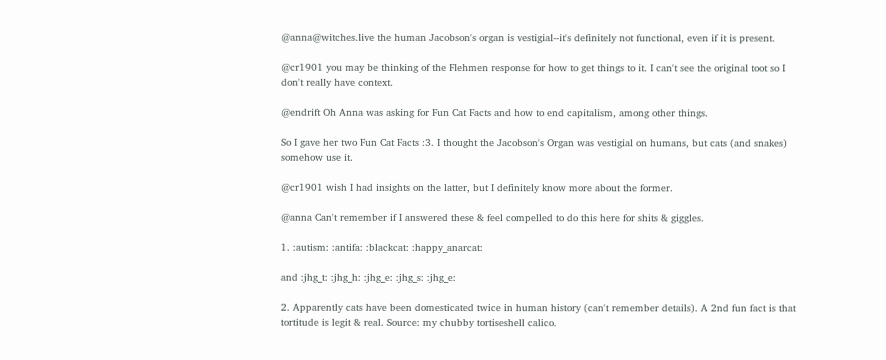@anna@witches.live the human Jacobson's organ is vestigial--it's definitely not functional, even if it is present.

@cr1901 you may be thinking of the Flehmen response for how to get things to it. I can't see the original toot so I don't really have context.

@endrift Oh Anna was asking for Fun Cat Facts and how to end capitalism, among other things.

So I gave her two Fun Cat Facts :3. I thought the Jacobson's Organ was vestigial on humans, but cats (and snakes) somehow use it.

@cr1901 wish I had insights on the latter, but I definitely know more about the former.

@anna Can't remember if I answered these & feel compelled to do this here for shits & giggles.

1. :autism: :antifa: :blackcat: :happy_anarcat:

and :jhg_t: :jhg_h: :jhg_e: :jhg_s: :jhg_e:

2. Apparently cats have been domesticated twice in human history (can't remember details). A 2nd fun fact is that tortitude is legit & real. Source: my chubby tortiseshell calico.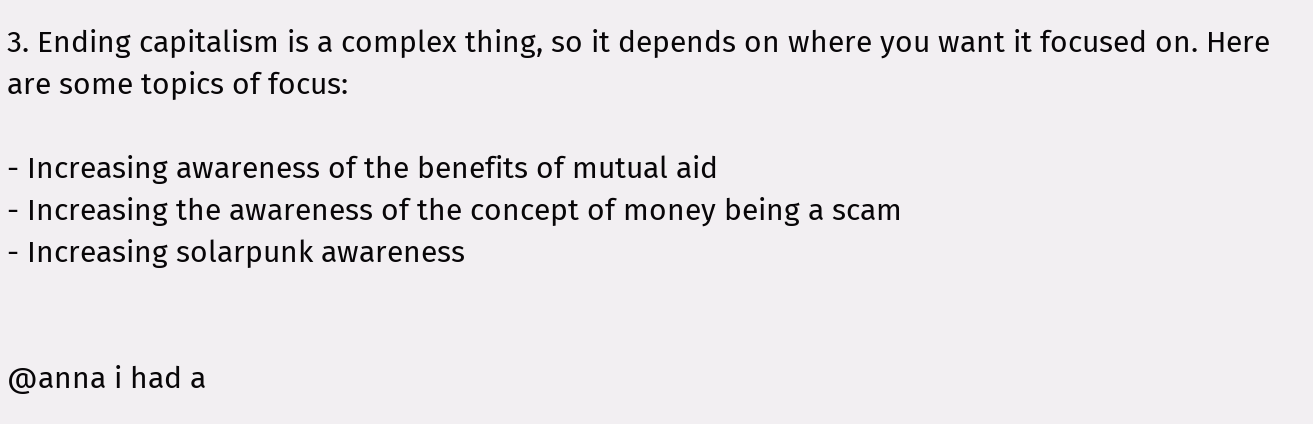3. Ending capitalism is a complex thing, so it depends on where you want it focused on. Here are some topics of focus:

- Increasing awareness of the benefits of mutual aid
- Increasing the awareness of the concept of money being a scam
- Increasing solarpunk awareness


@anna i had a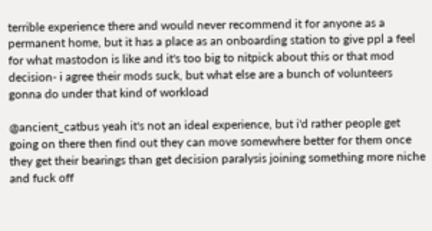terrible experience there and would never recommend it for anyone as a permanent home, but it has a place as an onboarding station to give ppl a feel for what mastodon is like and it's too big to nitpick about this or that mod decision- i agree their mods suck, but what else are a bunch of volunteers gonna do under that kind of workload

@ancient_catbus yeah it's not an ideal experience, but i'd rather people get going on there then find out they can move somewhere better for them once they get their bearings than get decision paralysis joining something more niche and fuck off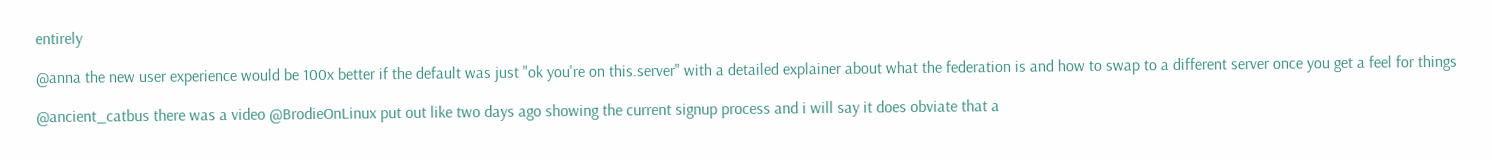entirely

@anna the new user experience would be 100x better if the default was just "ok you're on this.server" with a detailed explainer about what the federation is and how to swap to a different server once you get a feel for things

@ancient_catbus there was a video @BrodieOnLinux put out like two days ago showing the current signup process and i will say it does obviate that a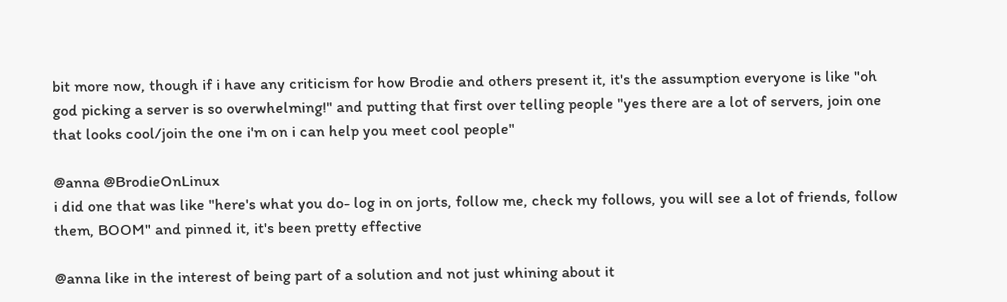bit more now, though if i have any criticism for how Brodie and others present it, it's the assumption everyone is like "oh god picking a server is so overwhelming!" and putting that first over telling people "yes there are a lot of servers, join one that looks cool/join the one i'm on i can help you meet cool people"

@anna @BrodieOnLinux
i did one that was like "here's what you do- log in on jorts, follow me, check my follows, you will see a lot of friends, follow them, BOOM" and pinned it, it's been pretty effective

@anna like in the interest of being part of a solution and not just whining about it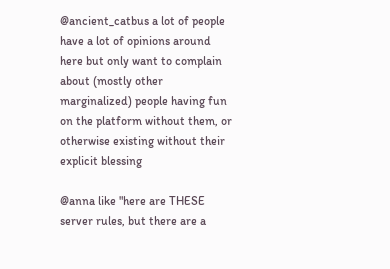@ancient_catbus a lot of people have a lot of opinions around here but only want to complain about (mostly other marginalized) people having fun on the platform without them, or otherwise existing without their explicit blessing

@anna like "here are THESE server rules, but there are a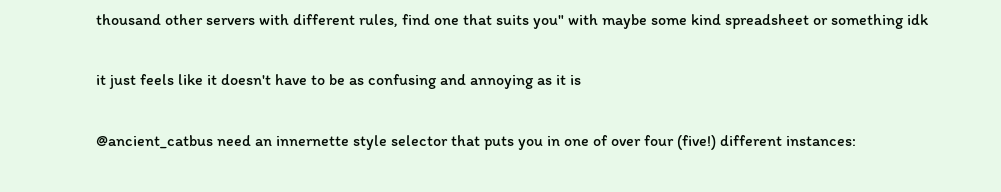thousand other servers with different rules, find one that suits you" with maybe some kind spreadsheet or something idk

it just feels like it doesn't have to be as confusing and annoying as it is

@ancient_catbus need an innernette style selector that puts you in one of over four (five!) different instances: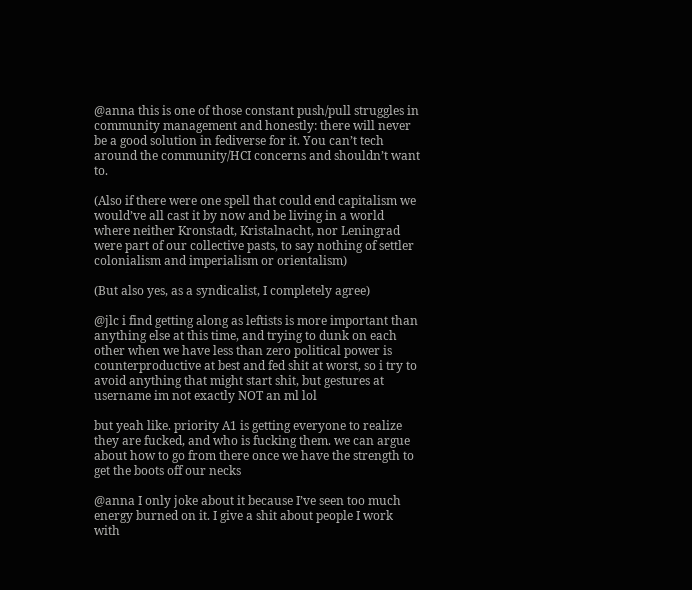@anna this is one of those constant push/pull struggles in community management and honestly: there will never be a good solution in fediverse for it. You can’t tech around the community/HCI concerns and shouldn’t want to.

(Also if there were one spell that could end capitalism we would’ve all cast it by now and be living in a world where neither Kronstadt, Kristalnacht, nor Leningrad were part of our collective pasts, to say nothing of settler colonialism and imperialism or orientalism)

(But also yes, as a syndicalist, I completely agree)

@jlc i find getting along as leftists is more important than anything else at this time, and trying to dunk on each other when we have less than zero political power is counterproductive at best and fed shit at worst, so i try to avoid anything that might start shit, but gestures at username im not exactly NOT an ml lol

but yeah like. priority A1 is getting everyone to realize they are fucked, and who is fucking them. we can argue about how to go from there once we have the strength to get the boots off our necks

@anna I only joke about it because I’ve seen too much energy burned on it. I give a shit about people I work with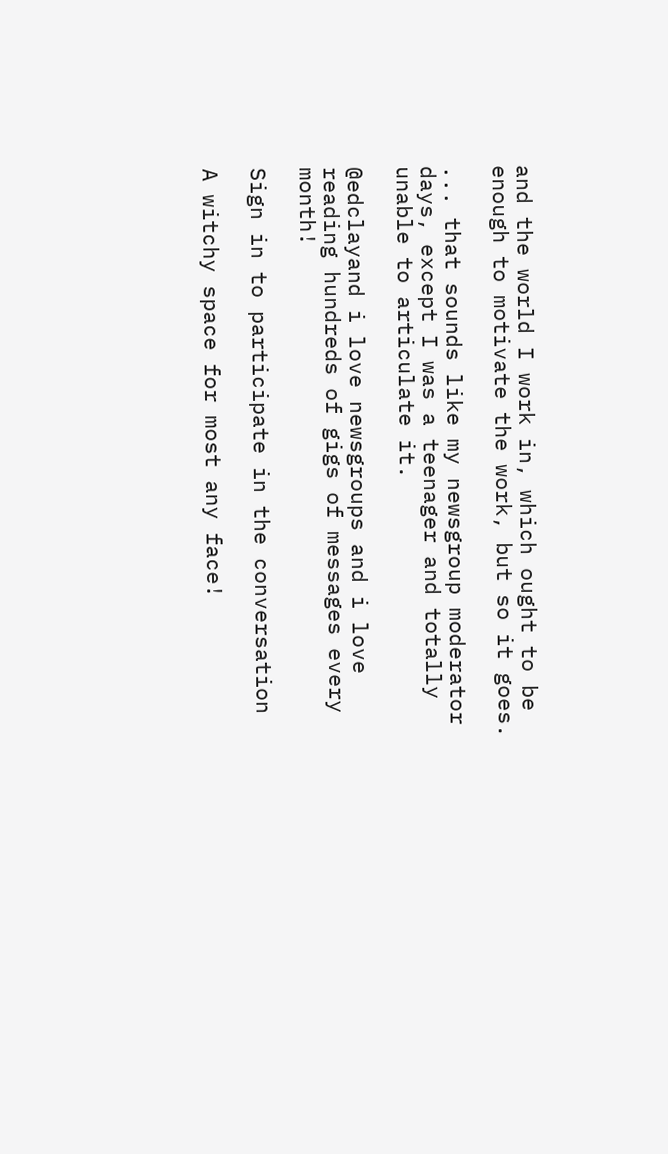and the world I work in, which ought to be enough to motivate the work, but so it goes.

... that sounds like my newsgroup moderator days, except I was a teenager and totally unable to articulate it.

@edclayand i love newsgroups and i love reading hundreds of gigs of messages every month!

Sign in to participate in the conversation

A witchy space for most any face!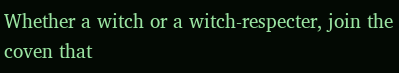Whether a witch or a witch-respecter, join the coven that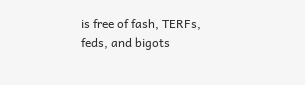is free of fash, TERFs, feds, and bigots